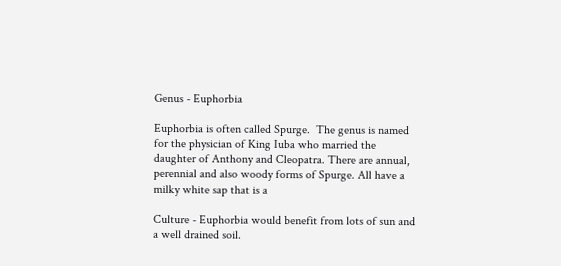Genus - Euphorbia

Euphorbia is often called Spurge.  The genus is named for the physician of King Iuba who married the daughter of Anthony and Cleopatra. There are annual, perennial and also woody forms of Spurge. All have a milky white sap that is a

Culture - Euphorbia would benefit from lots of sun and a well drained soil.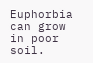Euphorbia can grow in poor soil.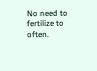No need to fertilize to often.